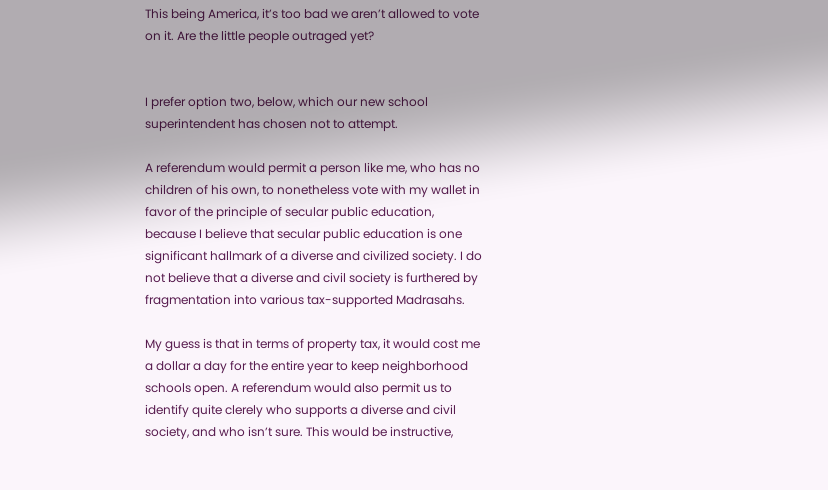This being America, it’s too bad we aren’t allowed to vote on it. Are the little people outraged yet?


I prefer option two, below, which our new school superintendent has chosen not to attempt.

A referendum would permit a person like me, who has no children of his own, to nonetheless vote with my wallet in favor of the principle of secular public education, because I believe that secular public education is one significant hallmark of a diverse and civilized society. I do not believe that a diverse and civil society is furthered by fragmentation into various tax-supported Madrasahs.

My guess is that in terms of property tax, it would cost me a dollar a day for the entire year to keep neighborhood schools open. A referendum would also permit us to identify quite clerely who supports a diverse and civil society, and who isn’t sure. This would be instructive,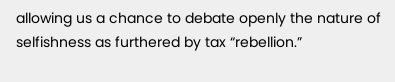allowing us a chance to debate openly the nature of selfishness as furthered by tax “rebellion.”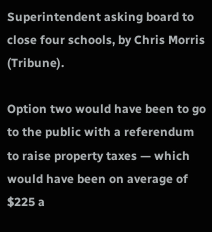Superintendent asking board to close four schools, by Chris Morris (Tribune).

Option two would have been to go to the public with a referendum to raise property taxes — which would have been on average of $225 a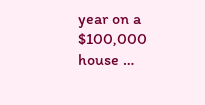year on a $100,000 house …